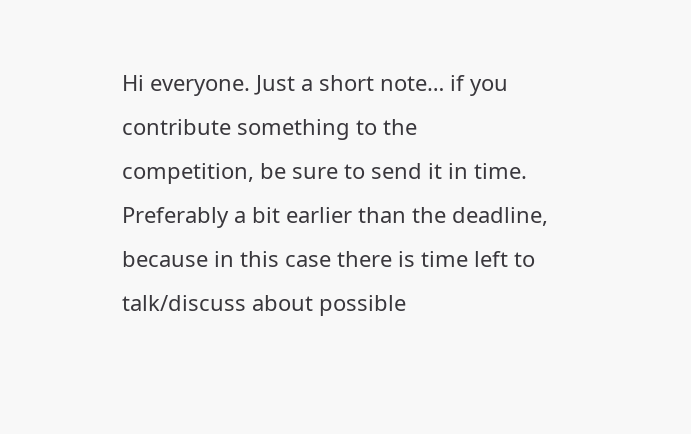Hi everyone. Just a short note… if you contribute something to the competition, be sure to send it in time. Preferably a bit earlier than the deadline, because in this case there is time left to talk/discuss about possible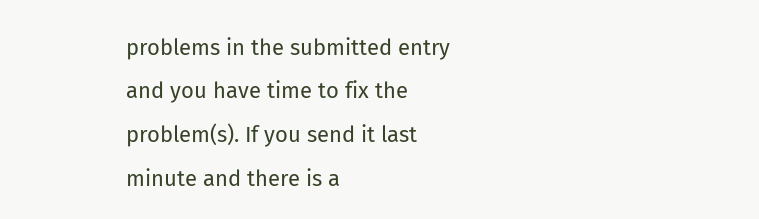problems in the submitted entry and you have time to fix the problem(s). If you send it last minute and there is a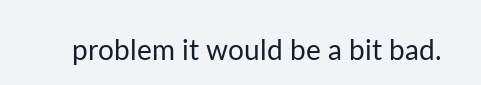problem it would be a bit bad.